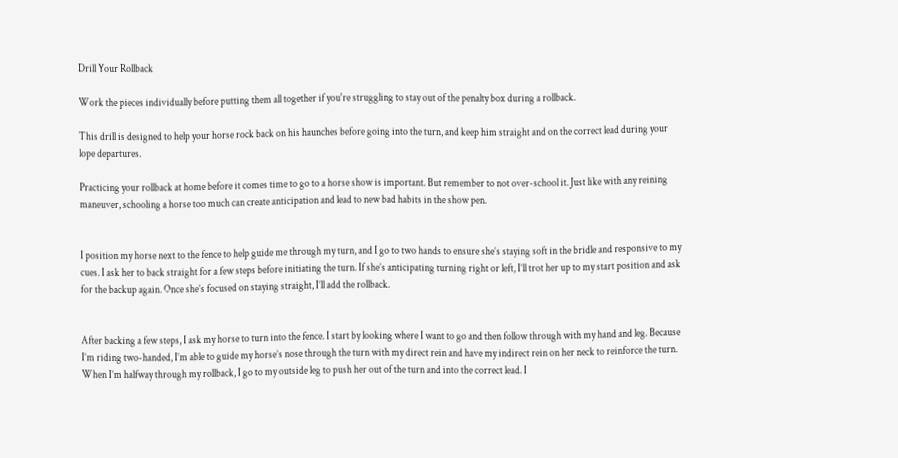Drill Your Rollback

Work the pieces individually before putting them all together if you're struggling to stay out of the penalty box during a rollback.

This drill is designed to help your horse rock back on his haunches before going into the turn, and keep him straight and on the correct lead during your lope departures.

Practicing your rollback at home before it comes time to go to a horse show is important. But remember to not over-school it. Just like with any reining maneuver, schooling a horse too much can create anticipation and lead to new bad habits in the show pen.


I position my horse next to the fence to help guide me through my turn, and I go to two hands to ensure she’s staying soft in the bridle and responsive to my cues. I ask her to back straight for a few steps before initiating the turn. If she’s anticipating turning right or left, I’ll trot her up to my start position and ask for the backup again. Once she’s focused on staying straight, I’ll add the rollback.


After backing a few steps, I ask my horse to turn into the fence. I start by looking where I want to go and then follow through with my hand and leg. Because I’m riding two-handed, I’m able to guide my horse’s nose through the turn with my direct rein and have my indirect rein on her neck to reinforce the turn. When I’m halfway through my rollback, I go to my outside leg to push her out of the turn and into the correct lead. I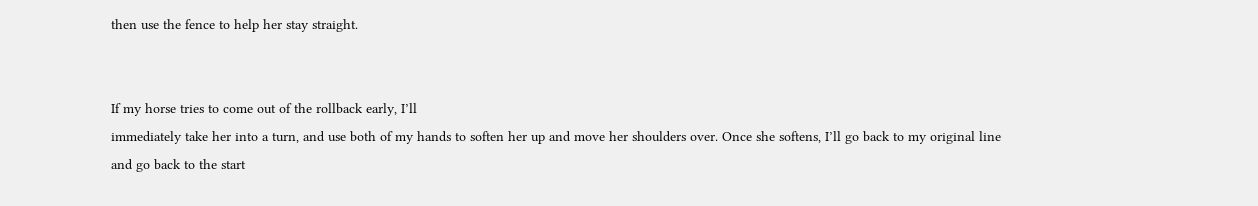then use the fence to help her stay straight.


If my horse tries to come out of the rollback early, I’ll
immediately take her into a turn, and use both of my hands to soften her up and move her shoulders over. Once she softens, I’ll go back to my original line and go back to the start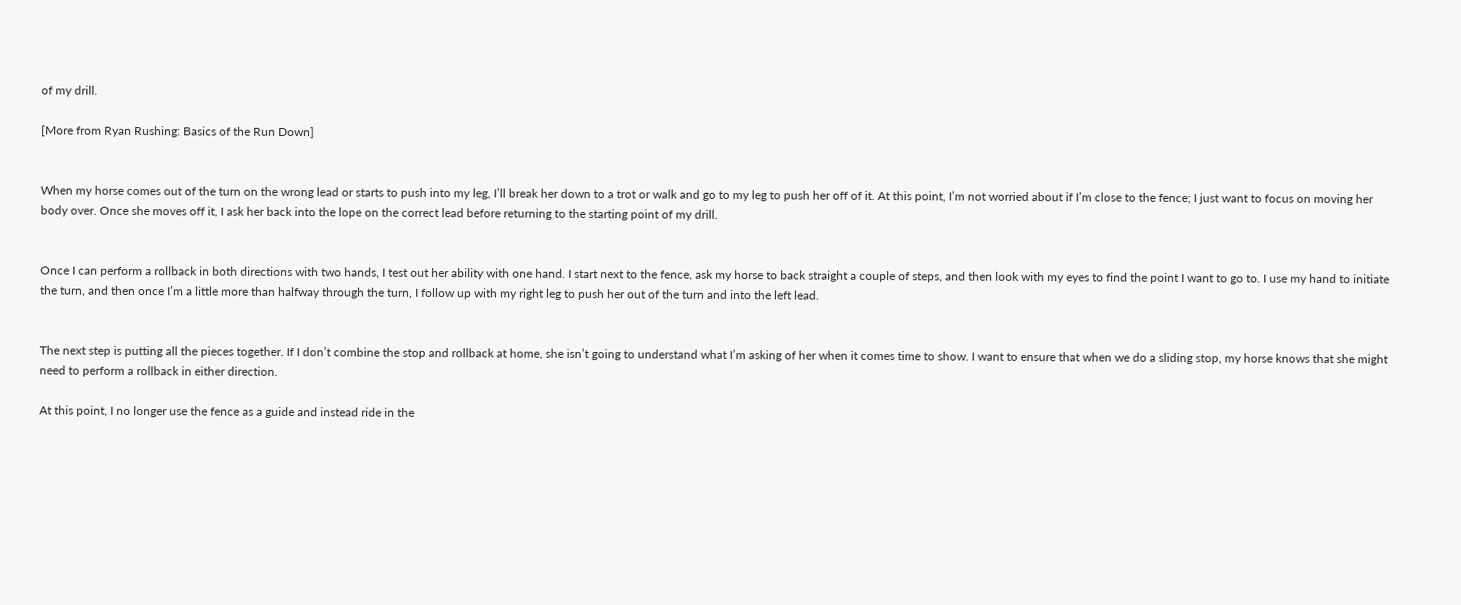of my drill.

[More from Ryan Rushing: Basics of the Run Down]


When my horse comes out of the turn on the wrong lead or starts to push into my leg, I’ll break her down to a trot or walk and go to my leg to push her off of it. At this point, I’m not worried about if I’m close to the fence; I just want to focus on moving her body over. Once she moves off it, I ask her back into the lope on the correct lead before returning to the starting point of my drill.


Once I can perform a rollback in both directions with two hands, I test out her ability with one hand. I start next to the fence, ask my horse to back straight a couple of steps, and then look with my eyes to find the point I want to go to. I use my hand to initiate the turn, and then once I’m a little more than halfway through the turn, I follow up with my right leg to push her out of the turn and into the left lead.


The next step is putting all the pieces together. If I don’t combine the stop and rollback at home, she isn’t going to understand what I’m asking of her when it comes time to show. I want to ensure that when we do a sliding stop, my horse knows that she might need to perform a rollback in either direction.

At this point, I no longer use the fence as a guide and instead ride in the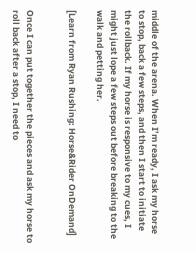middle of the arena. When I’m ready, I ask my horse to stop, back a few steps, and then I start to initiate the rollback. If my horse is responsive to my cues, I might just lope a few steps out before breaking to the walk and petting her.

[Learn from Ryan Rushing: Horse&Rider OnDemand]


Once I can put together the pieces and ask my horse to roll back after a stop, I need to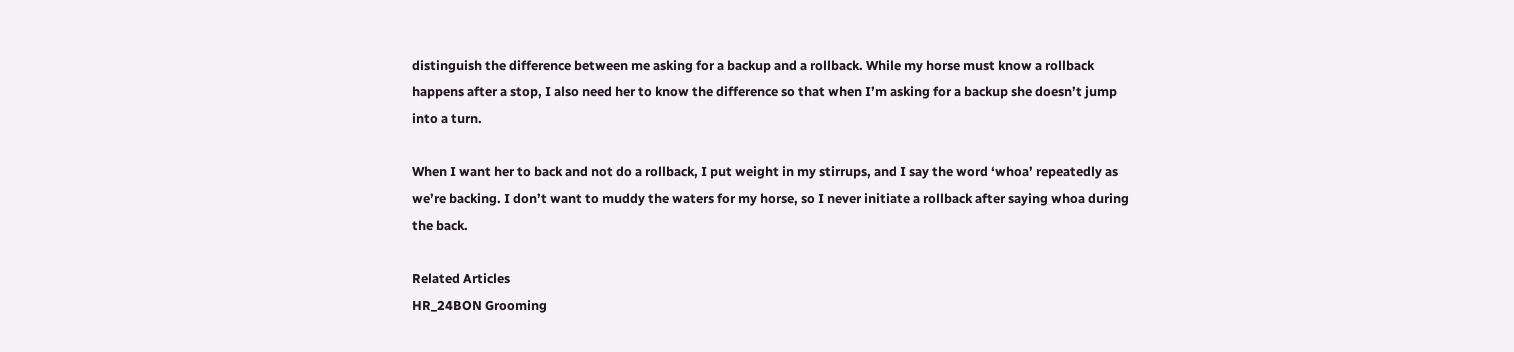distinguish the difference between me asking for a backup and a rollback. While my horse must know a rollback happens after a stop, I also need her to know the difference so that when I’m asking for a backup she doesn’t jump into a turn.

When I want her to back and not do a rollback, I put weight in my stirrups, and I say the word ‘whoa’ repeatedly as we’re backing. I don’t want to muddy the waters for my horse, so I never initiate a rollback after saying whoa during the back.

Related Articles
HR_24BON Grooming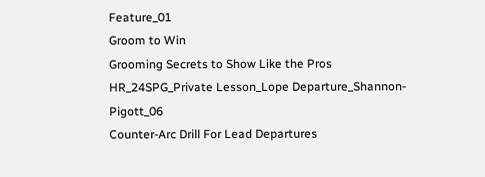Feature_01
Groom to Win
Grooming Secrets to Show Like the Pros
HR_24SPG_Private Lesson_Lope Departure_Shannon-Pigott_06
Counter-Arc Drill For Lead Departures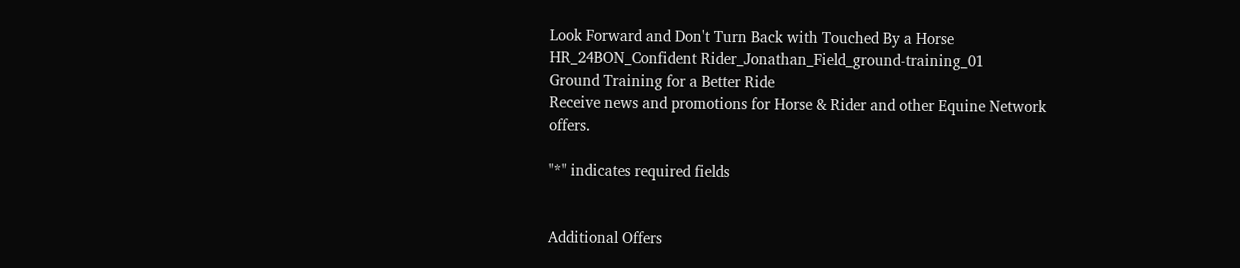Look Forward and Don't Turn Back with Touched By a Horse
HR_24BON_Confident Rider_Jonathan_Field_ground-training_01
Ground Training for a Better Ride
Receive news and promotions for Horse & Rider and other Equine Network offers.

"*" indicates required fields


Additional Offers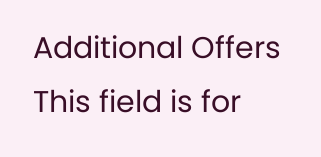Additional Offers
This field is for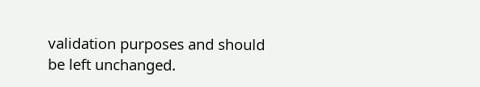validation purposes and should be left unchanged.